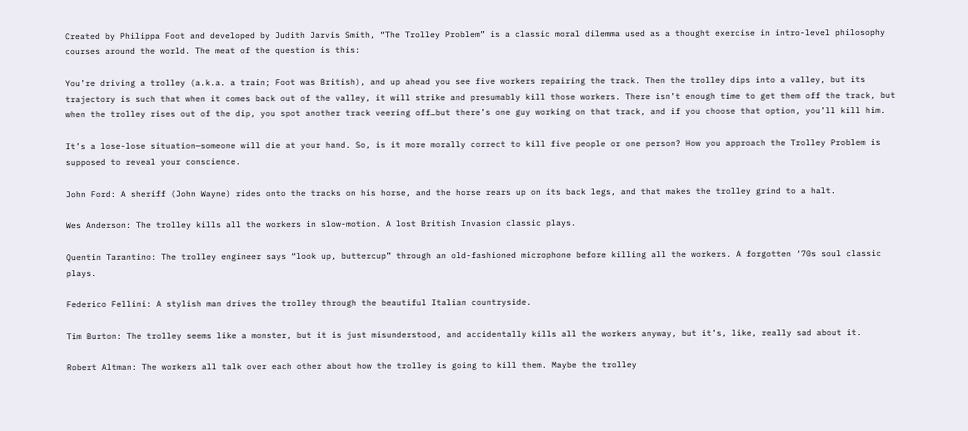Created by Philippa Foot and developed by Judith Jarvis Smith, “The Trolley Problem” is a classic moral dilemma used as a thought exercise in intro-level philosophy courses around the world. The meat of the question is this:

You’re driving a trolley (a.k.a. a train; Foot was British), and up ahead you see five workers repairing the track. Then the trolley dips into a valley, but its trajectory is such that when it comes back out of the valley, it will strike and presumably kill those workers. There isn’t enough time to get them off the track, but when the trolley rises out of the dip, you spot another track veering off…but there’s one guy working on that track, and if you choose that option, you’ll kill him.

It’s a lose-lose situation—someone will die at your hand. So, is it more morally correct to kill five people or one person? How you approach the Trolley Problem is supposed to reveal your conscience.

John Ford: A sheriff (John Wayne) rides onto the tracks on his horse, and the horse rears up on its back legs, and that makes the trolley grind to a halt.

Wes Anderson: The trolley kills all the workers in slow-motion. A lost British Invasion classic plays.

Quentin Tarantino: The trolley engineer says “look up, buttercup” through an old-fashioned microphone before killing all the workers. A forgotten ‘70s soul classic plays.

Federico Fellini: A stylish man drives the trolley through the beautiful Italian countryside.

Tim Burton: The trolley seems like a monster, but it is just misunderstood, and accidentally kills all the workers anyway, but it’s, like, really sad about it.

Robert Altman: The workers all talk over each other about how the trolley is going to kill them. Maybe the trolley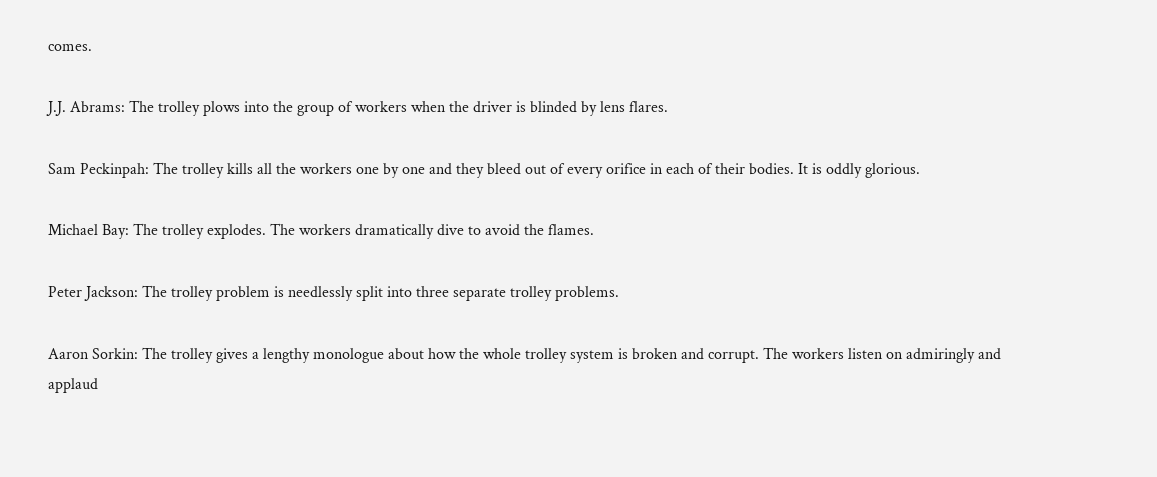comes.

J.J. Abrams: The trolley plows into the group of workers when the driver is blinded by lens flares.

Sam Peckinpah: The trolley kills all the workers one by one and they bleed out of every orifice in each of their bodies. It is oddly glorious.

Michael Bay: The trolley explodes. The workers dramatically dive to avoid the flames.

Peter Jackson: The trolley problem is needlessly split into three separate trolley problems.

Aaron Sorkin: The trolley gives a lengthy monologue about how the whole trolley system is broken and corrupt. The workers listen on admiringly and applaud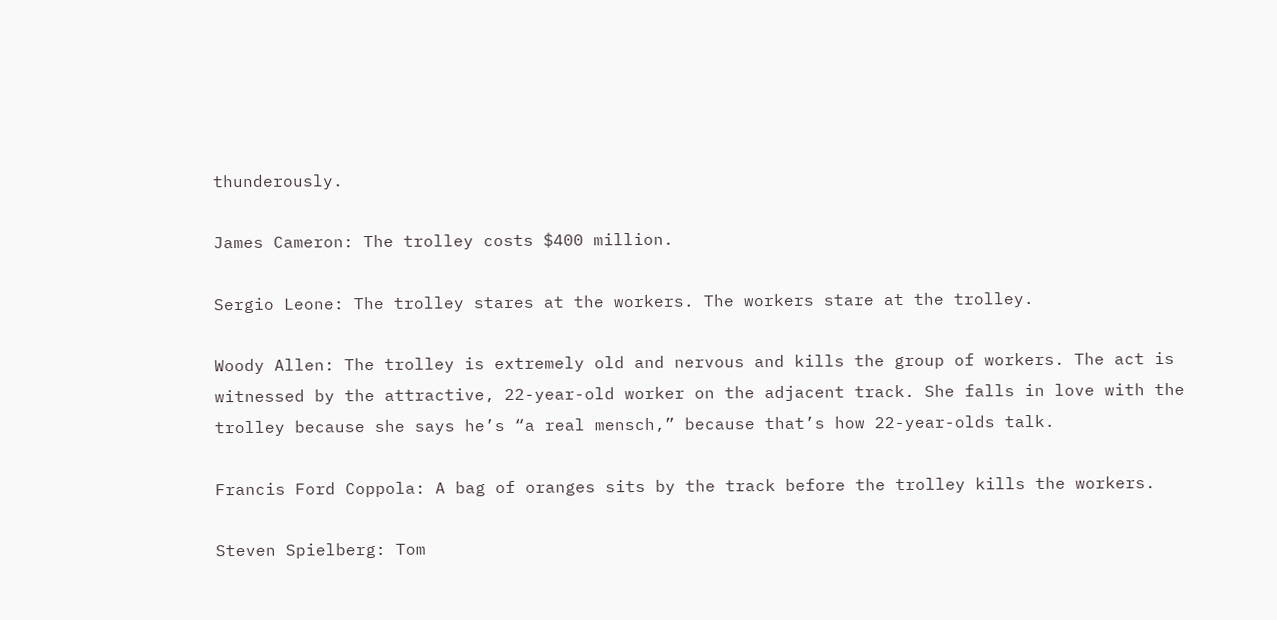thunderously.

James Cameron: The trolley costs $400 million.

Sergio Leone: The trolley stares at the workers. The workers stare at the trolley.

Woody Allen: The trolley is extremely old and nervous and kills the group of workers. The act is witnessed by the attractive, 22-year-old worker on the adjacent track. She falls in love with the trolley because she says he’s “a real mensch,” because that’s how 22-year-olds talk.

Francis Ford Coppola: A bag of oranges sits by the track before the trolley kills the workers.

Steven Spielberg: Tom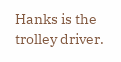Hanks is the trolley driver.